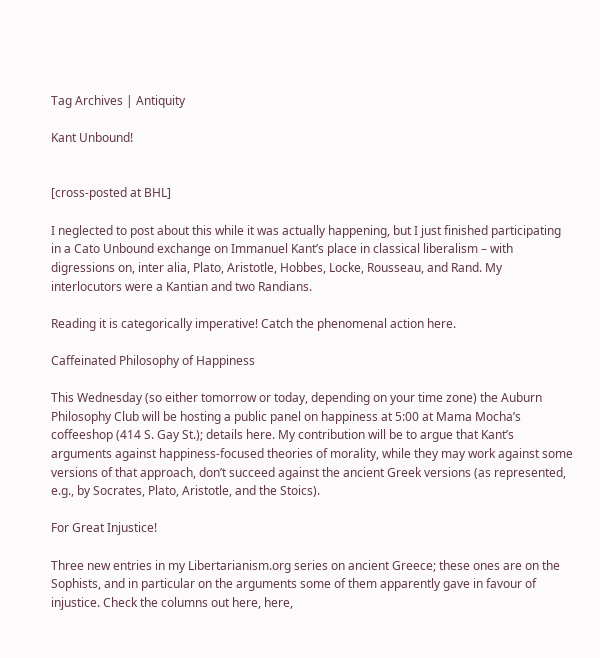Tag Archives | Antiquity

Kant Unbound!


[cross-posted at BHL]

I neglected to post about this while it was actually happening, but I just finished participating in a Cato Unbound exchange on Immanuel Kant’s place in classical liberalism – with digressions on, inter alia, Plato, Aristotle, Hobbes, Locke, Rousseau, and Rand. My interlocutors were a Kantian and two Randians.

Reading it is categorically imperative! Catch the phenomenal action here.

Caffeinated Philosophy of Happiness

This Wednesday (so either tomorrow or today, depending on your time zone) the Auburn Philosophy Club will be hosting a public panel on happiness at 5:00 at Mama Mocha’s coffeeshop (414 S. Gay St.); details here. My contribution will be to argue that Kant’s arguments against happiness-focused theories of morality, while they may work against some versions of that approach, don’t succeed against the ancient Greek versions (as represented, e.g., by Socrates, Plato, Aristotle, and the Stoics).

For Great Injustice!

Three new entries in my Libertarianism.org series on ancient Greece; these ones are on the Sophists, and in particular on the arguments some of them apparently gave in favour of injustice. Check the columns out here, here,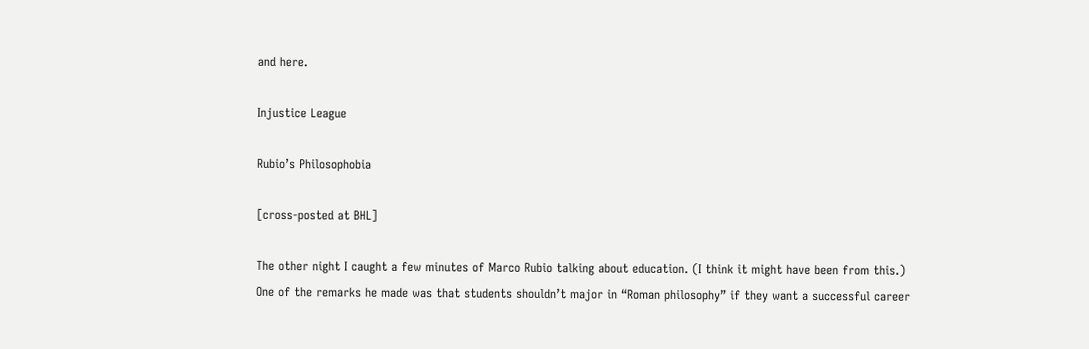and here.

Injustice League

Rubio’s Philosophobia

[cross-posted at BHL]

The other night I caught a few minutes of Marco Rubio talking about education. (I think it might have been from this.) One of the remarks he made was that students shouldn’t major in “Roman philosophy” if they want a successful career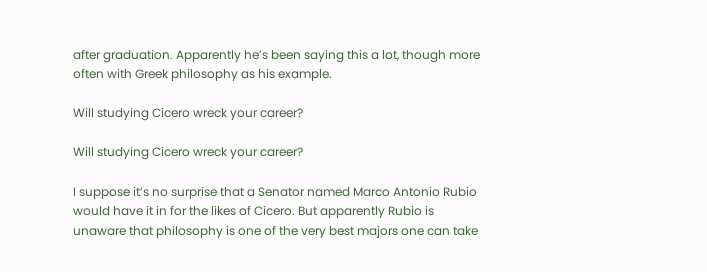after graduation. Apparently he’s been saying this a lot, though more often with Greek philosophy as his example.

Will studying Cicero wreck your career?

Will studying Cicero wreck your career?

I suppose it’s no surprise that a Senator named Marco Antonio Rubio would have it in for the likes of Cicero. But apparently Rubio is unaware that philosophy is one of the very best majors one can take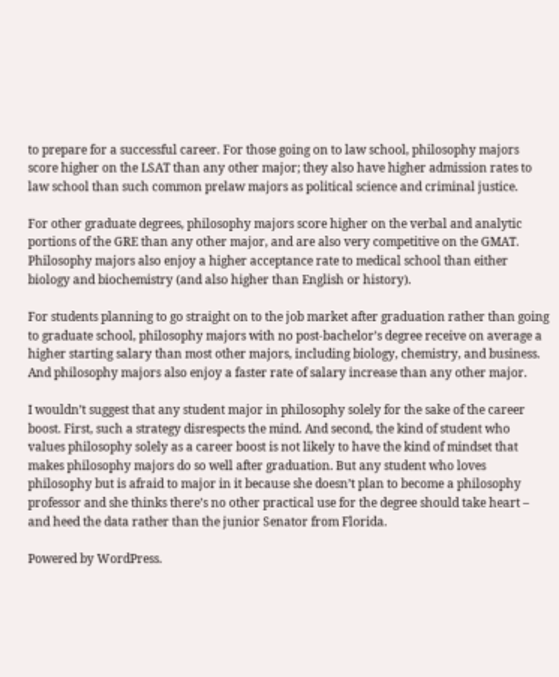to prepare for a successful career. For those going on to law school, philosophy majors score higher on the LSAT than any other major; they also have higher admission rates to law school than such common prelaw majors as political science and criminal justice.

For other graduate degrees, philosophy majors score higher on the verbal and analytic portions of the GRE than any other major, and are also very competitive on the GMAT. Philosophy majors also enjoy a higher acceptance rate to medical school than either biology and biochemistry (and also higher than English or history).

For students planning to go straight on to the job market after graduation rather than going to graduate school, philosophy majors with no post-bachelor’s degree receive on average a higher starting salary than most other majors, including biology, chemistry, and business. And philosophy majors also enjoy a faster rate of salary increase than any other major.

I wouldn’t suggest that any student major in philosophy solely for the sake of the career boost. First, such a strategy disrespects the mind. And second, the kind of student who values philosophy solely as a career boost is not likely to have the kind of mindset that makes philosophy majors do so well after graduation. But any student who loves philosophy but is afraid to major in it because she doesn’t plan to become a philosophy professor and she thinks there’s no other practical use for the degree should take heart – and heed the data rather than the junior Senator from Florida.

Powered by WordPress.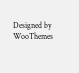Designed by WooThemes